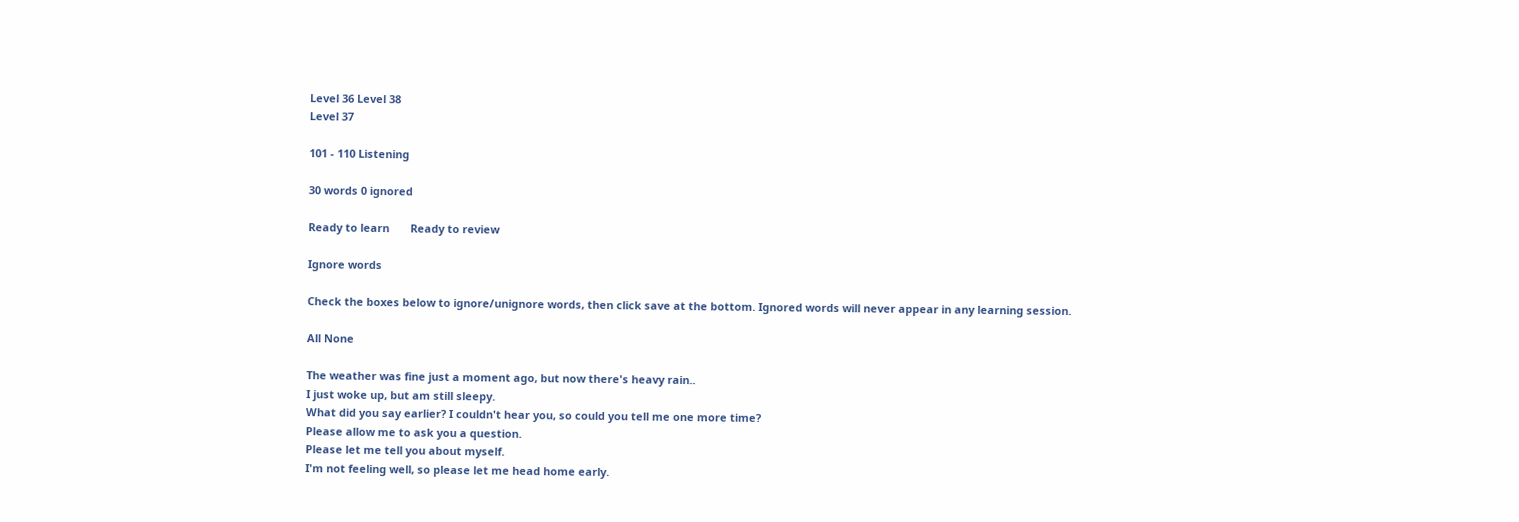Level 36 Level 38
Level 37

101 - 110 Listening

30 words 0 ignored

Ready to learn       Ready to review

Ignore words

Check the boxes below to ignore/unignore words, then click save at the bottom. Ignored words will never appear in any learning session.

All None

The weather was fine just a moment ago, but now there's heavy rain..
I just woke up, but am still sleepy.
What did you say earlier? I couldn't hear you, so could you tell me one more time?
Please allow me to ask you a question.
Please let me tell you about myself.
I'm not feeling well, so please let me head home early.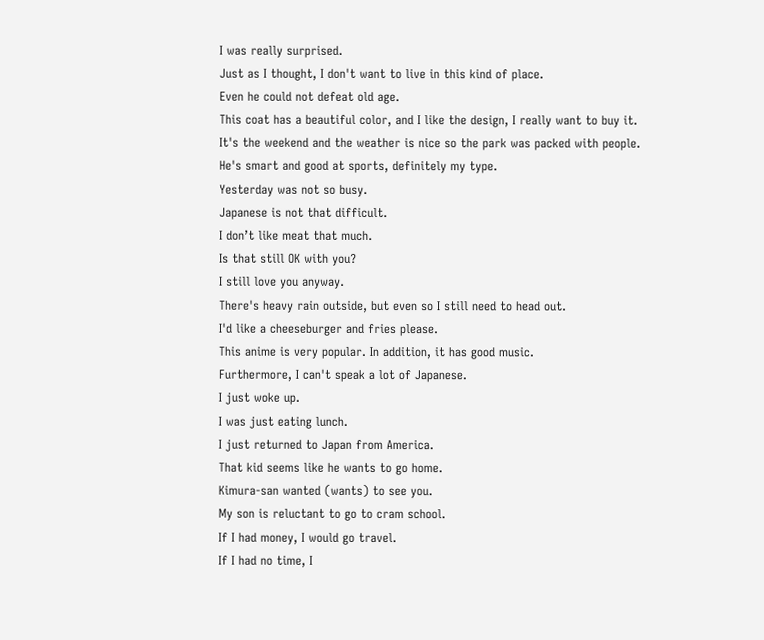I was really surprised.
Just as I thought, I don't want to live in this kind of place.
Even he could not defeat old age.
This coat has a beautiful color, and I like the design, I really want to buy it.
It's the weekend and the weather is nice so the park was packed with people.
He's smart and good at sports, definitely my type.
Yesterday was not so busy.
Japanese is not that difficult.
I don’t like meat that much.
Is that still OK with you?
I still love you anyway.
There's heavy rain outside, but even so I still need to head out.
I'd like a cheeseburger and fries please.
This anime is very popular. In addition, it has good music.
Furthermore, I can't speak a lot of Japanese.
I just woke up.
I was just eating lunch.
I just returned to Japan from America.
That kid seems like he wants to go home.
Kimura-san wanted (wants) to see you.
My son is reluctant to go to cram school.
If I had money, I would go travel.
If I had no time, I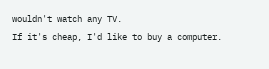wouldn't watch any TV.
If it's cheap, I'd like to buy a computer.